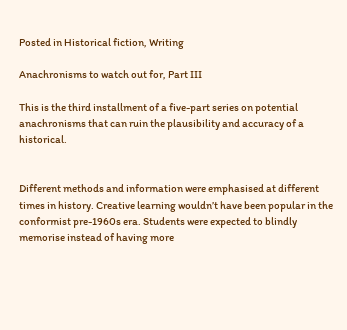Posted in Historical fiction, Writing

Anachronisms to watch out for, Part III

This is the third installment of a five-part series on potential anachronisms that can ruin the plausibility and accuracy of a historical.


Different methods and information were emphasised at different times in history. Creative learning wouldn’t have been popular in the conformist pre-1960s era. Students were expected to blindly memorise instead of having more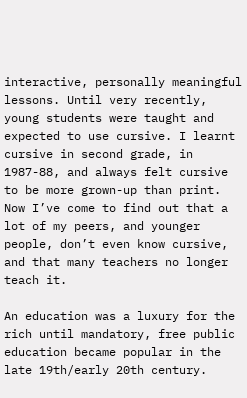interactive, personally meaningful lessons. Until very recently, young students were taught and expected to use cursive. I learnt cursive in second grade, in 1987-88, and always felt cursive to be more grown-up than print. Now I’ve come to find out that a lot of my peers, and younger people, don’t even know cursive, and that many teachers no longer teach it.

An education was a luxury for the rich until mandatory, free public education became popular in the late 19th/early 20th century.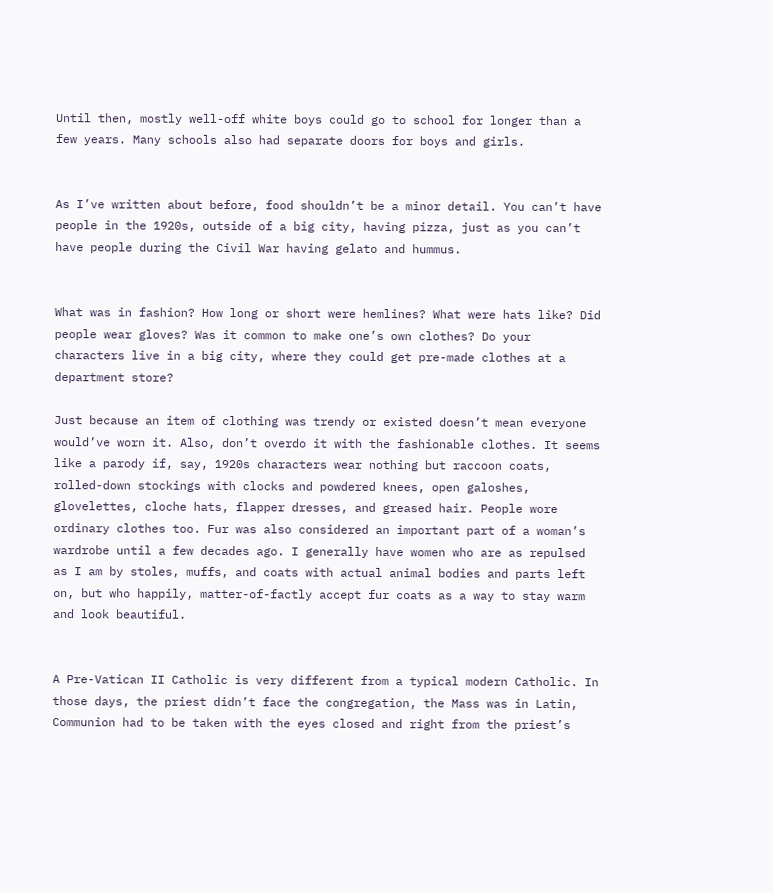Until then, mostly well-off white boys could go to school for longer than a few years. Many schools also had separate doors for boys and girls.


As I’ve written about before, food shouldn’t be a minor detail. You can’t have people in the 1920s, outside of a big city, having pizza, just as you can’t have people during the Civil War having gelato and hummus.


What was in fashion? How long or short were hemlines? What were hats like? Did people wear gloves? Was it common to make one’s own clothes? Do your characters live in a big city, where they could get pre-made clothes at a department store?

Just because an item of clothing was trendy or existed doesn’t mean everyone would’ve worn it. Also, don’t overdo it with the fashionable clothes. It seems like a parody if, say, 1920s characters wear nothing but raccoon coats, rolled-down stockings with clocks and powdered knees, open galoshes, glovelettes, cloche hats, flapper dresses, and greased hair. People wore ordinary clothes too. Fur was also considered an important part of a woman’s wardrobe until a few decades ago. I generally have women who are as repulsed as I am by stoles, muffs, and coats with actual animal bodies and parts left on, but who happily, matter-of-factly accept fur coats as a way to stay warm and look beautiful.


A Pre-Vatican II Catholic is very different from a typical modern Catholic. In those days, the priest didn’t face the congregation, the Mass was in Latin, Communion had to be taken with the eyes closed and right from the priest’s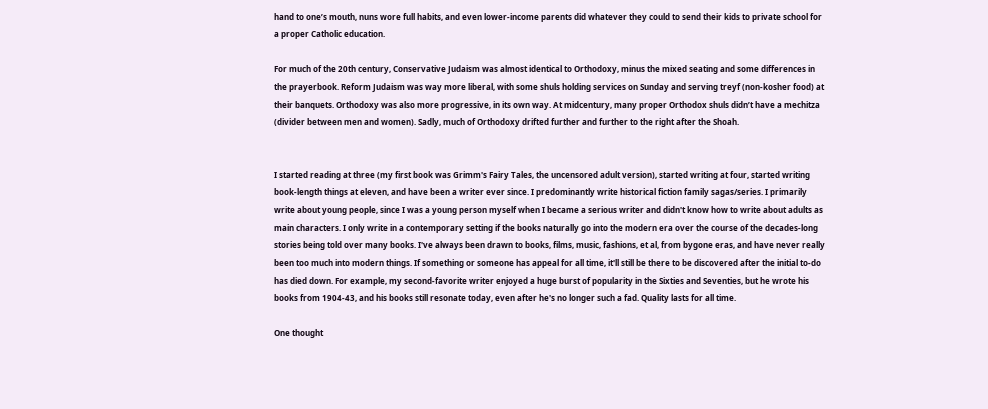hand to one’s mouth, nuns wore full habits, and even lower-income parents did whatever they could to send their kids to private school for a proper Catholic education.

For much of the 20th century, Conservative Judaism was almost identical to Orthodoxy, minus the mixed seating and some differences in the prayerbook. Reform Judaism was way more liberal, with some shuls holding services on Sunday and serving treyf (non-kosher food) at their banquets. Orthodoxy was also more progressive, in its own way. At midcentury, many proper Orthodox shuls didn’t have a mechitza (divider between men and women). Sadly, much of Orthodoxy drifted further and further to the right after the Shoah.


I started reading at three (my first book was Grimm's Fairy Tales, the uncensored adult version), started writing at four, started writing book-length things at eleven, and have been a writer ever since. I predominantly write historical fiction family sagas/series. I primarily write about young people, since I was a young person myself when I became a serious writer and didn't know how to write about adults as main characters. I only write in a contemporary setting if the books naturally go into the modern era over the course of the decades-long stories being told over many books. I've always been drawn to books, films, music, fashions, et al, from bygone eras, and have never really been too much into modern things. If something or someone has appeal for all time, it'll still be there to be discovered after the initial to-do has died down. For example, my second-favorite writer enjoyed a huge burst of popularity in the Sixties and Seventies, but he wrote his books from 1904-43, and his books still resonate today, even after he's no longer such a fad. Quality lasts for all time.

One thought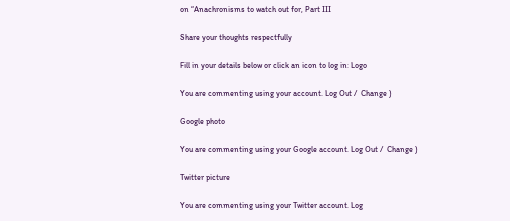on “Anachronisms to watch out for, Part III

Share your thoughts respectfully

Fill in your details below or click an icon to log in: Logo

You are commenting using your account. Log Out /  Change )

Google photo

You are commenting using your Google account. Log Out /  Change )

Twitter picture

You are commenting using your Twitter account. Log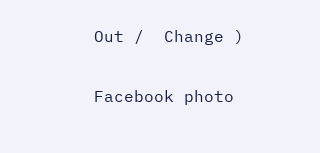Out /  Change )

Facebook photo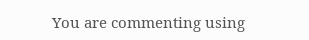You are commenting using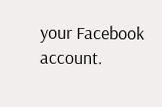your Facebook account.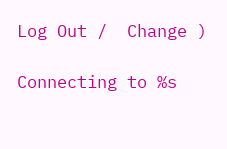Log Out /  Change )

Connecting to %s